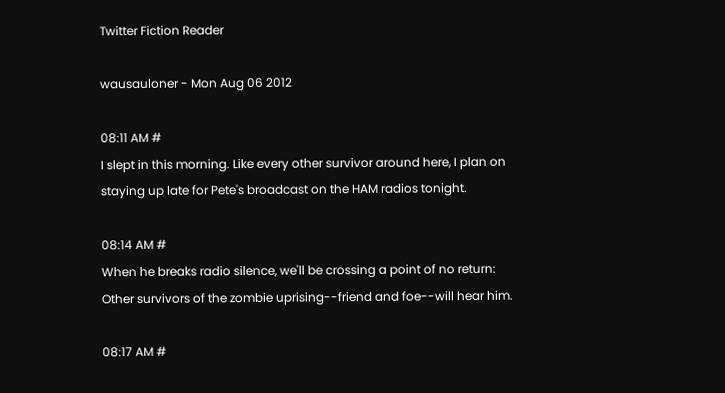Twitter Fiction Reader

wausauloner - Mon Aug 06 2012

08:11 AM #
I slept in this morning. Like every other survivor around here, I plan on staying up late for Pete's broadcast on the HAM radios tonight.

08:14 AM #
When he breaks radio silence, we'll be crossing a point of no return: Other survivors of the zombie uprising--friend and foe--will hear him.

08:17 AM #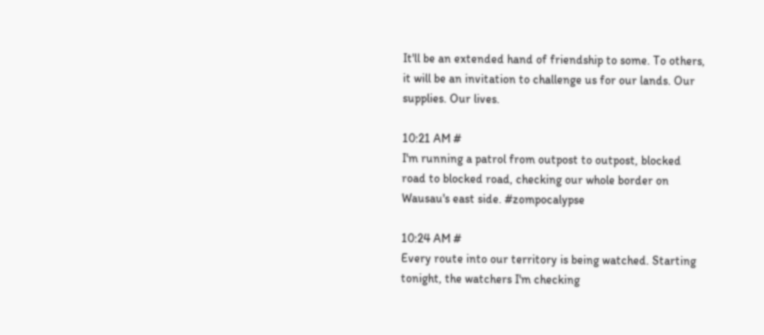It'll be an extended hand of friendship to some. To others, it will be an invitation to challenge us for our lands. Our supplies. Our lives.

10:21 AM #
I'm running a patrol from outpost to outpost, blocked road to blocked road, checking our whole border on Wausau's east side. #zompocalypse

10:24 AM #
Every route into our territory is being watched. Starting tonight, the watchers I'm checking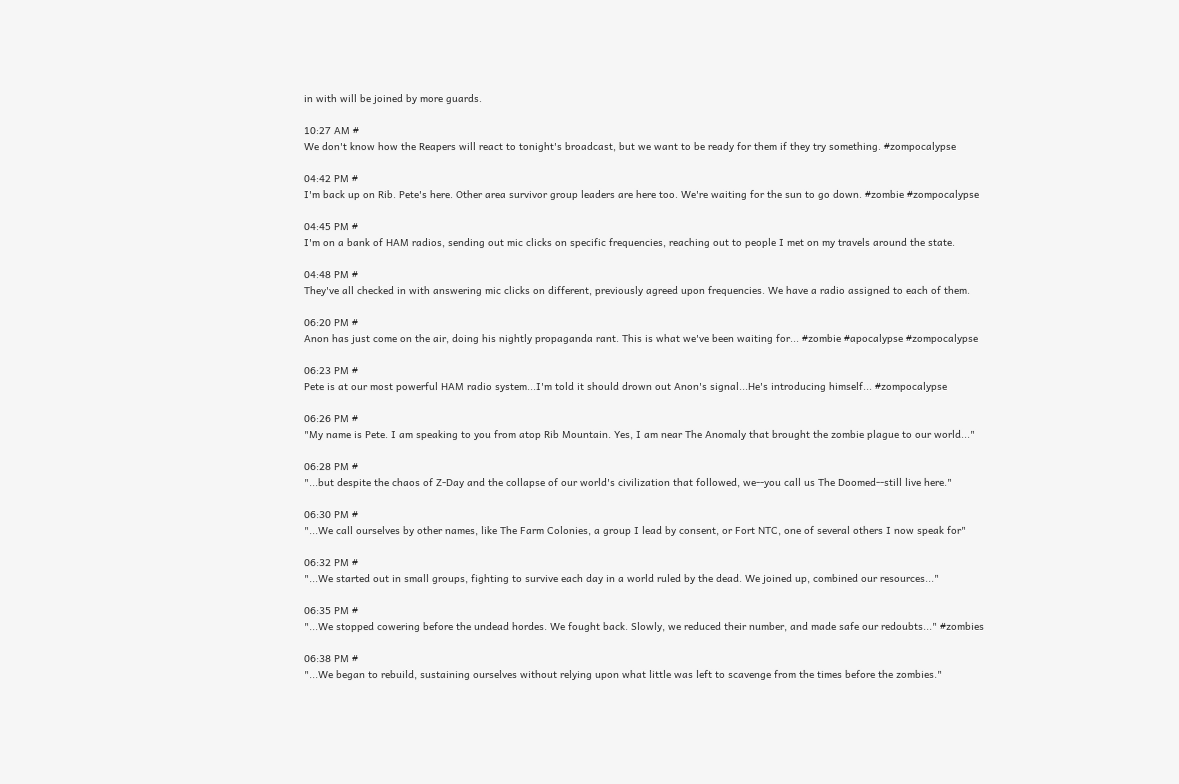in with will be joined by more guards.

10:27 AM #
We don't know how the Reapers will react to tonight's broadcast, but we want to be ready for them if they try something. #zompocalypse

04:42 PM #
I'm back up on Rib. Pete's here. Other area survivor group leaders are here too. We're waiting for the sun to go down. #zombie #zompocalypse

04:45 PM #
I'm on a bank of HAM radios, sending out mic clicks on specific frequencies, reaching out to people I met on my travels around the state.

04:48 PM #
They've all checked in with answering mic clicks on different, previously agreed upon frequencies. We have a radio assigned to each of them.

06:20 PM #
Anon has just come on the air, doing his nightly propaganda rant. This is what we've been waiting for... #zombie #apocalypse #zompocalypse

06:23 PM #
Pete is at our most powerful HAM radio system...I'm told it should drown out Anon's signal...He's introducing himself... #zompocalypse

06:26 PM #
"My name is Pete. I am speaking to you from atop Rib Mountain. Yes, I am near The Anomaly that brought the zombie plague to our world..."

06:28 PM #
"...but despite the chaos of Z-Day and the collapse of our world's civilization that followed, we--you call us The Doomed--still live here."

06:30 PM #
"...We call ourselves by other names, like The Farm Colonies, a group I lead by consent, or Fort NTC, one of several others I now speak for"

06:32 PM #
"...We started out in small groups, fighting to survive each day in a world ruled by the dead. We joined up, combined our resources..."

06:35 PM #
"...We stopped cowering before the undead hordes. We fought back. Slowly, we reduced their number, and made safe our redoubts..." #zombies

06:38 PM #
"...We began to rebuild, sustaining ourselves without relying upon what little was left to scavenge from the times before the zombies."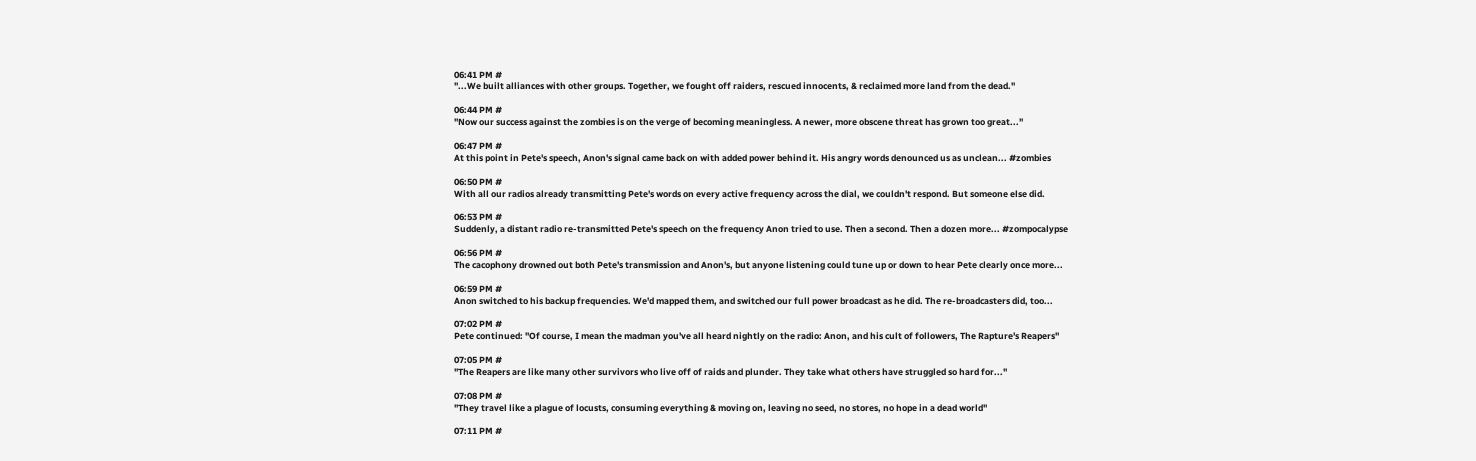06:41 PM #
"...We built alliances with other groups. Together, we fought off raiders, rescued innocents, & reclaimed more land from the dead."

06:44 PM #
"Now our success against the zombies is on the verge of becoming meaningless. A newer, more obscene threat has grown too great..."

06:47 PM #
At this point in Pete's speech, Anon's signal came back on with added power behind it. His angry words denounced us as unclean... #zombies

06:50 PM #
With all our radios already transmitting Pete's words on every active frequency across the dial, we couldn't respond. But someone else did.

06:53 PM #
Suddenly, a distant radio re-transmitted Pete's speech on the frequency Anon tried to use. Then a second. Then a dozen more... #zompocalypse

06:56 PM #
The cacophony drowned out both Pete's transmission and Anon's, but anyone listening could tune up or down to hear Pete clearly once more...

06:59 PM #
Anon switched to his backup frequencies. We'd mapped them, and switched our full power broadcast as he did. The re-broadcasters did, too...

07:02 PM #
Pete continued: "Of course, I mean the madman you've all heard nightly on the radio: Anon, and his cult of followers, The Rapture's Reapers"

07:05 PM #
"The Reapers are like many other survivors who live off of raids and plunder. They take what others have struggled so hard for..."

07:08 PM #
"They travel like a plague of locusts, consuming everything & moving on, leaving no seed, no stores, no hope in a dead world"

07:11 PM #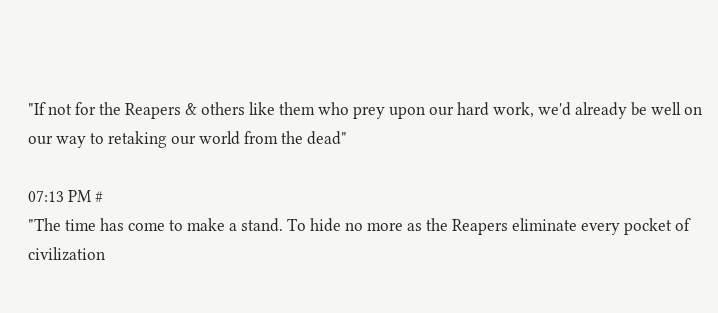"If not for the Reapers & others like them who prey upon our hard work, we'd already be well on our way to retaking our world from the dead"

07:13 PM #
"The time has come to make a stand. To hide no more as the Reapers eliminate every pocket of civilization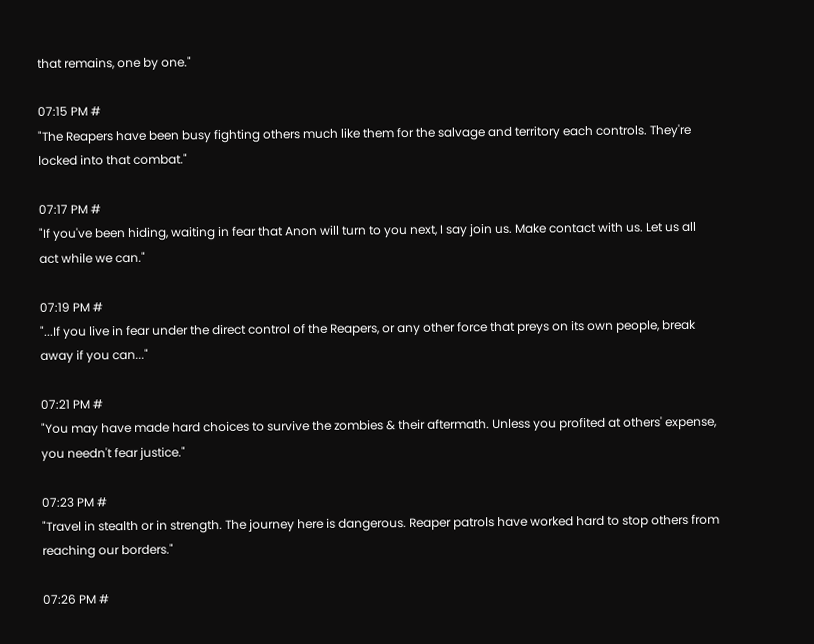that remains, one by one."

07:15 PM #
"The Reapers have been busy fighting others much like them for the salvage and territory each controls. They're locked into that combat."

07:17 PM #
"If you've been hiding, waiting in fear that Anon will turn to you next, I say join us. Make contact with us. Let us all act while we can."

07:19 PM #
"...If you live in fear under the direct control of the Reapers, or any other force that preys on its own people, break away if you can..."

07:21 PM #
"You may have made hard choices to survive the zombies & their aftermath. Unless you profited at others' expense, you needn't fear justice."

07:23 PM #
"Travel in stealth or in strength. The journey here is dangerous. Reaper patrols have worked hard to stop others from reaching our borders."

07:26 PM #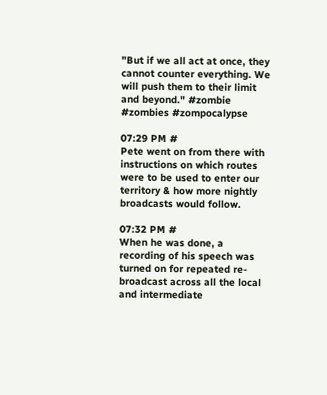"But if we all act at once, they cannot counter everything. We will push them to their limit and beyond." #zombie #zombies #zompocalypse

07:29 PM #
Pete went on from there with instructions on which routes were to be used to enter our territory & how more nightly broadcasts would follow.

07:32 PM #
When he was done, a recording of his speech was turned on for repeated re-broadcast across all the local and intermediate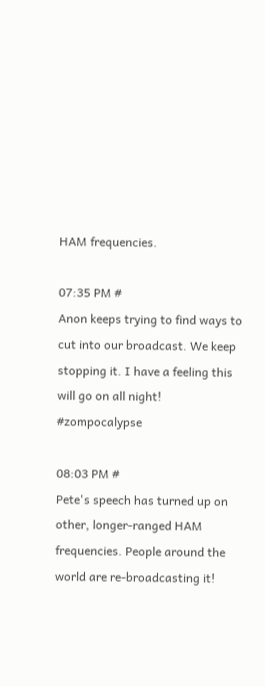HAM frequencies.

07:35 PM #
Anon keeps trying to find ways to cut into our broadcast. We keep stopping it. I have a feeling this will go on all night! #zompocalypse

08:03 PM #
Pete's speech has turned up on other, longer-ranged HAM frequencies. People around the world are re-broadcasting it!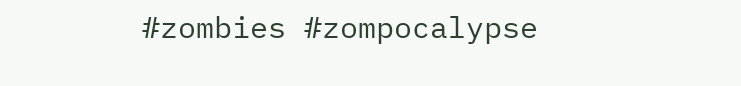#zombies #zompocalypse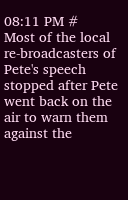08:11 PM #
Most of the local re-broadcasters of Pete's speech stopped after Pete went back on the air to warn them against the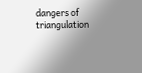dangers of triangulation